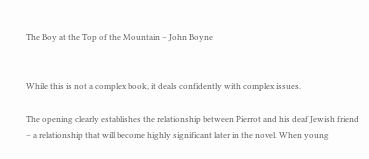The Boy at the Top of the Mountain – John Boyne


While this is not a complex book, it deals confidently with complex issues.

The opening clearly establishes the relationship between Pierrot and his deaf Jewish friend – a relationship that will become highly significant later in the novel. When young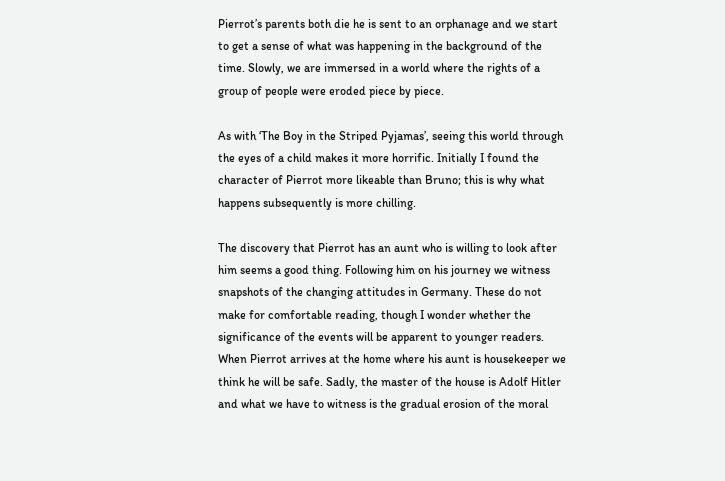Pierrot’s parents both die he is sent to an orphanage and we start to get a sense of what was happening in the background of the time. Slowly, we are immersed in a world where the rights of a group of people were eroded piece by piece.

As with ‘The Boy in the Striped Pyjamas’, seeing this world through the eyes of a child makes it more horrific. Initially I found the character of Pierrot more likeable than Bruno; this is why what happens subsequently is more chilling.

The discovery that Pierrot has an aunt who is willing to look after him seems a good thing. Following him on his journey we witness snapshots of the changing attitudes in Germany. These do not make for comfortable reading, though I wonder whether the significance of the events will be apparent to younger readers. When Pierrot arrives at the home where his aunt is housekeeper we think he will be safe. Sadly, the master of the house is Adolf Hitler and what we have to witness is the gradual erosion of the moral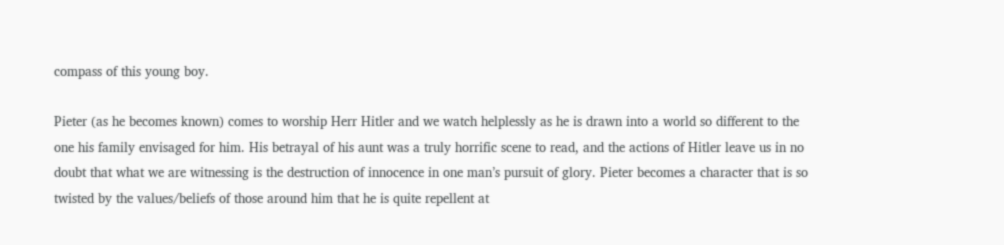compass of this young boy.

Pieter (as he becomes known) comes to worship Herr Hitler and we watch helplessly as he is drawn into a world so different to the one his family envisaged for him. His betrayal of his aunt was a truly horrific scene to read, and the actions of Hitler leave us in no doubt that what we are witnessing is the destruction of innocence in one man’s pursuit of glory. Pieter becomes a character that is so twisted by the values/beliefs of those around him that he is quite repellent at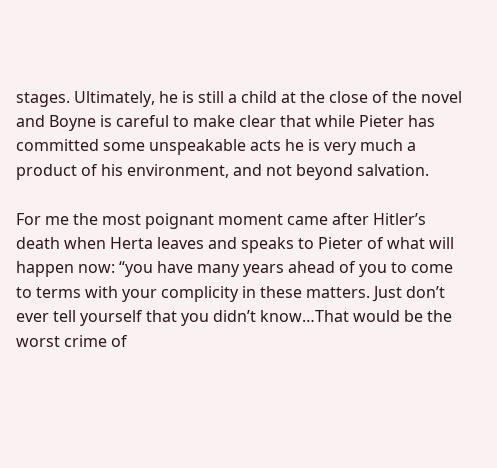stages. Ultimately, he is still a child at the close of the novel and Boyne is careful to make clear that while Pieter has committed some unspeakable acts he is very much a product of his environment, and not beyond salvation.

For me the most poignant moment came after Hitler’s death when Herta leaves and speaks to Pieter of what will happen now: “you have many years ahead of you to come to terms with your complicity in these matters. Just don’t ever tell yourself that you didn’t know…That would be the worst crime of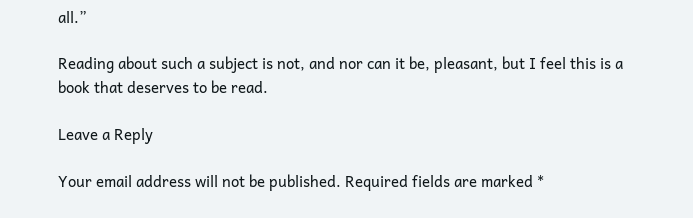all.”

Reading about such a subject is not, and nor can it be, pleasant, but I feel this is a book that deserves to be read.

Leave a Reply

Your email address will not be published. Required fields are marked *